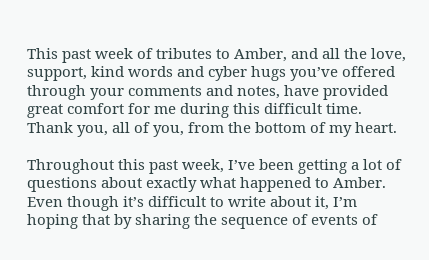This past week of tributes to Amber, and all the love, support, kind words and cyber hugs you’ve offered through your comments and notes, have provided great comfort for me during this difficult time.  Thank you, all of you, from the bottom of my heart.

Throughout this past week, I’ve been getting a lot of questions about exactly what happened to Amber.  Even though it’s difficult to write about it, I’m hoping that by sharing the sequence of events of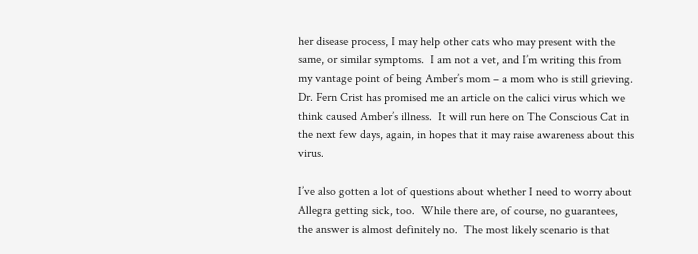her disease process, I may help other cats who may present with the same, or similar symptoms.  I am not a vet, and I’m writing this from my vantage point of being Amber’s mom – a mom who is still grieving.  Dr. Fern Crist has promised me an article on the calici virus which we think caused Amber’s illness.  It will run here on The Conscious Cat in the next few days, again, in hopes that it may raise awareness about this virus.

I’ve also gotten a lot of questions about whether I need to worry about Allegra getting sick, too.  While there are, of course, no guarantees, the answer is almost definitely no.  The most likely scenario is that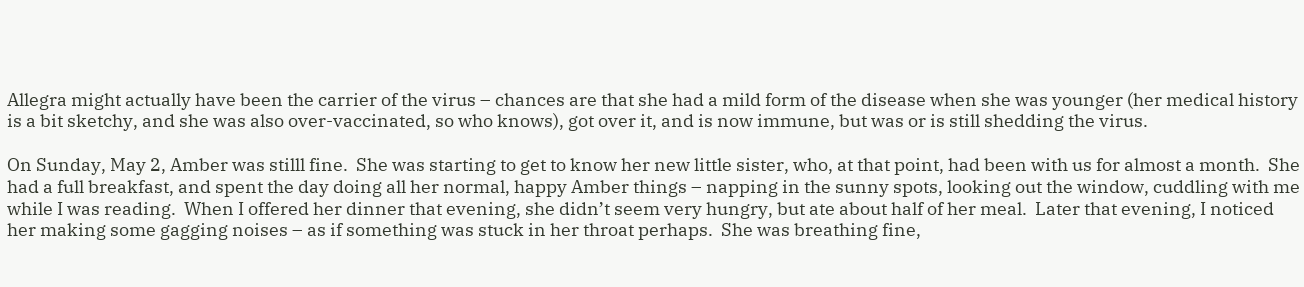Allegra might actually have been the carrier of the virus – chances are that she had a mild form of the disease when she was younger (her medical history is a bit sketchy, and she was also over-vaccinated, so who knows), got over it, and is now immune, but was or is still shedding the virus.

On Sunday, May 2, Amber was stilll fine.  She was starting to get to know her new little sister, who, at that point, had been with us for almost a month.  She had a full breakfast, and spent the day doing all her normal, happy Amber things – napping in the sunny spots, looking out the window, cuddling with me while I was reading.  When I offered her dinner that evening, she didn’t seem very hungry, but ate about half of her meal.  Later that evening, I noticed her making some gagging noises – as if something was stuck in her throat perhaps.  She was breathing fine,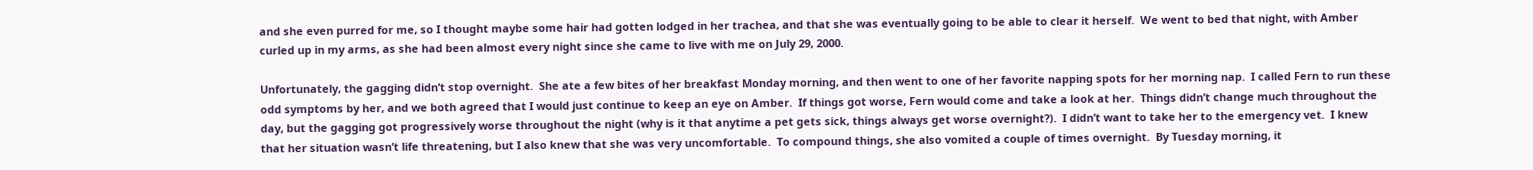and she even purred for me, so I thought maybe some hair had gotten lodged in her trachea, and that she was eventually going to be able to clear it herself.  We went to bed that night, with Amber curled up in my arms, as she had been almost every night since she came to live with me on July 29, 2000.

Unfortunately, the gagging didn’t stop overnight.  She ate a few bites of her breakfast Monday morning, and then went to one of her favorite napping spots for her morning nap.  I called Fern to run these odd symptoms by her, and we both agreed that I would just continue to keep an eye on Amber.  If things got worse, Fern would come and take a look at her.  Things didn’t change much throughout the day, but the gagging got progressively worse throughout the night (why is it that anytime a pet gets sick, things always get worse overnight?).  I didn’t want to take her to the emergency vet.  I knew that her situation wasn’t life threatening, but I also knew that she was very uncomfortable.  To compound things, she also vomited a couple of times overnight.  By Tuesday morning, it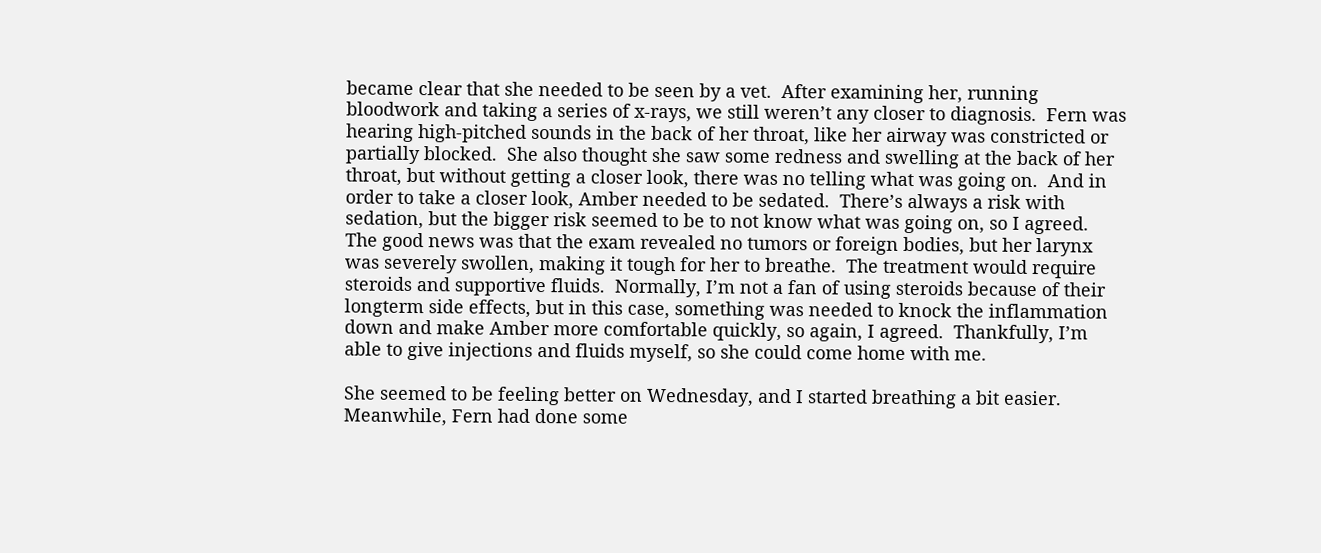became clear that she needed to be seen by a vet.  After examining her, running bloodwork and taking a series of x-rays, we still weren’t any closer to diagnosis.  Fern was hearing high-pitched sounds in the back of her throat, like her airway was constricted or partially blocked.  She also thought she saw some redness and swelling at the back of her throat, but without getting a closer look, there was no telling what was going on.  And in order to take a closer look, Amber needed to be sedated.  There’s always a risk with sedation, but the bigger risk seemed to be to not know what was going on, so I agreed.  The good news was that the exam revealed no tumors or foreign bodies, but her larynx was severely swollen, making it tough for her to breathe.  The treatment would require steroids and supportive fluids.  Normally, I’m not a fan of using steroids because of their longterm side effects, but in this case, something was needed to knock the inflammation down and make Amber more comfortable quickly, so again, I agreed.  Thankfully, I’m able to give injections and fluids myself, so she could come home with me.

She seemed to be feeling better on Wednesday, and I started breathing a bit easier.  Meanwhile, Fern had done some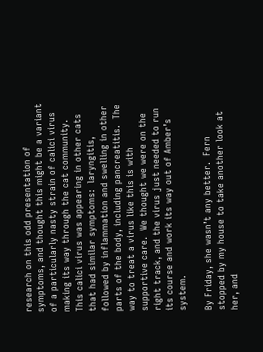research on this odd presentation of symptoms, and thought this might be a variant of a particularly nasty strain of calici virus making its way through the cat community.  This calici virus was appearing in other cats that had similar symptoms:  laryngitis, followed by inflammation and swelling in other parts of the body, including pancreatitis.  The way to treat a virus like this is with supportive care.  We thought we were on the right track, and the virus just needed to run its course and work its way out of Amber’s system.

By Friday, she wasn’t any better.  Fern stopped by my house to take another look at her, and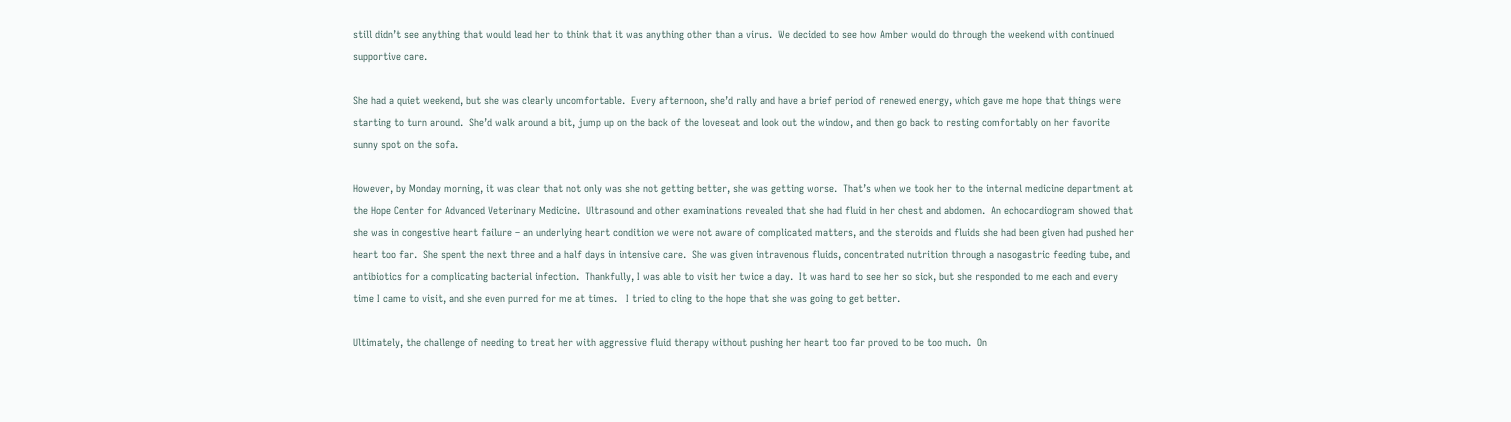still didn’t see anything that would lead her to think that it was anything other than a virus.  We decided to see how Amber would do through the weekend with continued supportive care.

She had a quiet weekend, but she was clearly uncomfortable.  Every afternoon, she’d rally and have a brief period of renewed energy, which gave me hope that things were starting to turn around.  She’d walk around a bit, jump up on the back of the loveseat and look out the window, and then go back to resting comfortably on her favorite sunny spot on the sofa.

However, by Monday morning, it was clear that not only was she not getting better, she was getting worse.  That’s when we took her to the internal medicine department at the Hope Center for Advanced Veterinary Medicine.  Ultrasound and other examinations revealed that she had fluid in her chest and abdomen.  An echocardiogram showed that she was in congestive heart failure – an underlying heart condition we were not aware of complicated matters, and the steroids and fluids she had been given had pushed her heart too far.  She spent the next three and a half days in intensive care.  She was given intravenous fluids, concentrated nutrition through a nasogastric feeding tube, and antibiotics for a complicating bacterial infection.  Thankfully, I was able to visit her twice a day.  It was hard to see her so sick, but she responded to me each and every time I came to visit, and she even purred for me at times.   I tried to cling to the hope that she was going to get better.

Ultimately, the challenge of needing to treat her with aggressive fluid therapy without pushing her heart too far proved to be too much.  On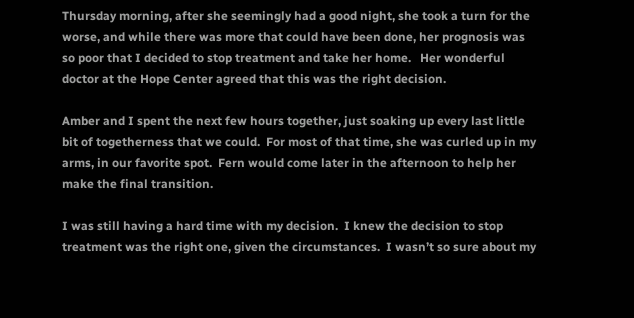Thursday morning, after she seemingly had a good night, she took a turn for the worse, and while there was more that could have been done, her prognosis was so poor that I decided to stop treatment and take her home.   Her wonderful doctor at the Hope Center agreed that this was the right decision.

Amber and I spent the next few hours together, just soaking up every last little bit of togetherness that we could.  For most of that time, she was curled up in my arms, in our favorite spot.  Fern would come later in the afternoon to help her make the final transition.

I was still having a hard time with my decision.  I knew the decision to stop treatment was the right one, given the circumstances.  I wasn’t so sure about my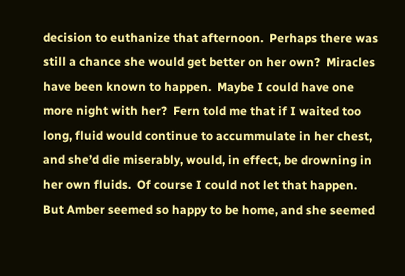decision to euthanize that afternoon.  Perhaps there was still a chance she would get better on her own?  Miracles have been known to happen.  Maybe I could have one more night with her?  Fern told me that if I waited too long, fluid would continue to accummulate in her chest, and she’d die miserably, would, in effect, be drowning in her own fluids.  Of course I could not let that happen.  But Amber seemed so happy to be home, and she seemed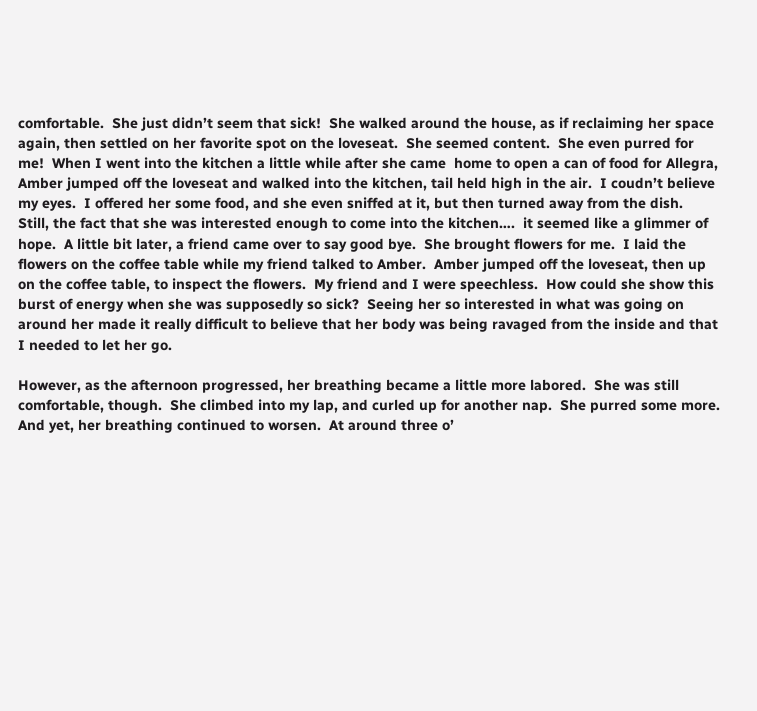comfortable.  She just didn’t seem that sick!  She walked around the house, as if reclaiming her space again, then settled on her favorite spot on the loveseat.  She seemed content.  She even purred for me!  When I went into the kitchen a little while after she came  home to open a can of food for Allegra, Amber jumped off the loveseat and walked into the kitchen, tail held high in the air.  I coudn’t believe my eyes.  I offered her some food, and she even sniffed at it, but then turned away from the dish.  Still, the fact that she was interested enough to come into the kitchen….  it seemed like a glimmer of hope.  A little bit later, a friend came over to say good bye.  She brought flowers for me.  I laid the flowers on the coffee table while my friend talked to Amber.  Amber jumped off the loveseat, then up on the coffee table, to inspect the flowers.  My friend and I were speechless.  How could she show this burst of energy when she was supposedly so sick?  Seeing her so interested in what was going on around her made it really difficult to believe that her body was being ravaged from the inside and that I needed to let her go.

However, as the afternoon progressed, her breathing became a little more labored.  She was still comfortable, though.  She climbed into my lap, and curled up for another nap.  She purred some more.  And yet, her breathing continued to worsen.  At around three o’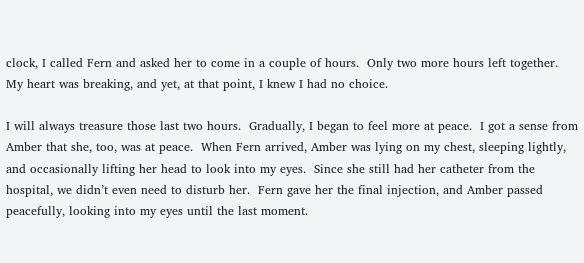clock, I called Fern and asked her to come in a couple of hours.  Only two more hours left together.  My heart was breaking, and yet, at that point, I knew I had no choice.

I will always treasure those last two hours.  Gradually, I began to feel more at peace.  I got a sense from Amber that she, too, was at peace.  When Fern arrived, Amber was lying on my chest, sleeping lightly, and occasionally lifting her head to look into my eyes.  Since she still had her catheter from the hospital, we didn’t even need to disturb her.  Fern gave her the final injection, and Amber passed peacefully, looking into my eyes until the last moment.